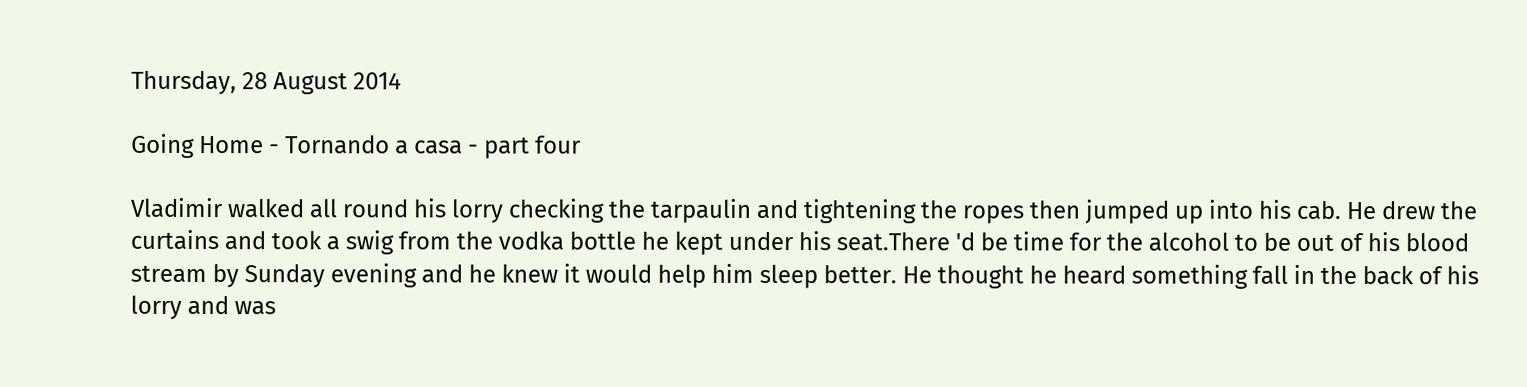Thursday, 28 August 2014

Going Home - Tornando a casa - part four

Vladimir walked all round his lorry checking the tarpaulin and tightening the ropes then jumped up into his cab. He drew the curtains and took a swig from the vodka bottle he kept under his seat.There 'd be time for the alcohol to be out of his blood stream by Sunday evening and he knew it would help him sleep better. He thought he heard something fall in the back of his lorry and was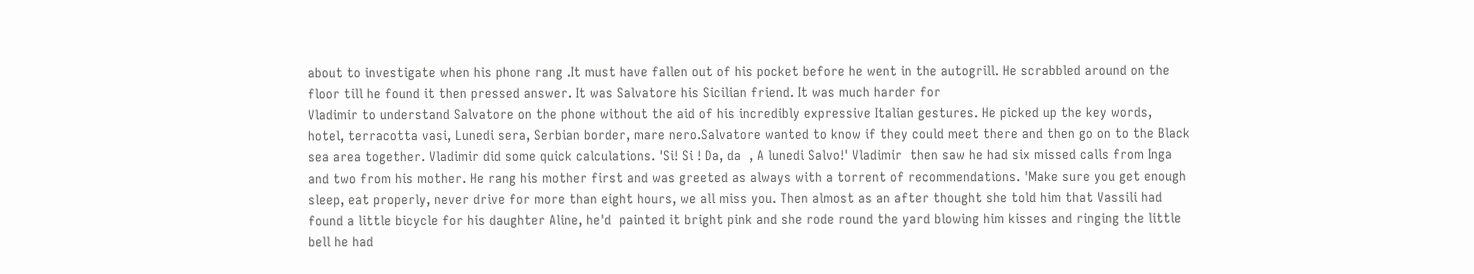about to investigate when his phone rang .It must have fallen out of his pocket before he went in the autogrill. He scrabbled around on the floor till he found it then pressed answer. It was Salvatore his Sicilian friend. It was much harder for
Vladimir to understand Salvatore on the phone without the aid of his incredibly expressive Italian gestures. He picked up the key words, hotel, terracotta vasi, Lunedi sera, Serbian border, mare nero.Salvatore wanted to know if they could meet there and then go on to the Black sea area together. Vladimir did some quick calculations. 'Si! Si ! Da, da  , A lunedi Salvo!' Vladimir  then saw he had six missed calls from Inga and two from his mother. He rang his mother first and was greeted as always with a torrent of recommendations. 'Make sure you get enough sleep, eat properly, never drive for more than eight hours, we all miss you. Then almost as an after thought she told him that Vassili had found a little bicycle for his daughter Aline, he'd  painted it bright pink and she rode round the yard blowing him kisses and ringing the little bell he had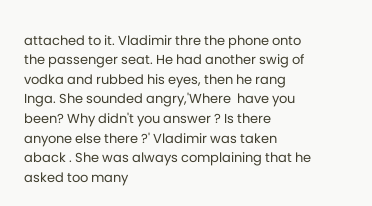attached to it. Vladimir thre the phone onto the passenger seat. He had another swig of vodka and rubbed his eyes, then he rang Inga. She sounded angry,'Where  have you been? Why didn't you answer ? Is there anyone else there ?' Vladimir was taken aback . She was always complaining that he asked too many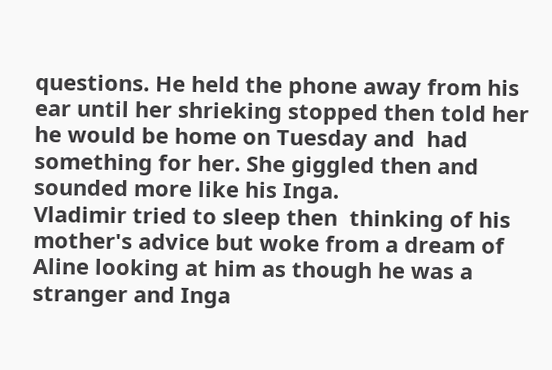questions. He held the phone away from his ear until her shrieking stopped then told her he would be home on Tuesday and  had something for her. She giggled then and sounded more like his Inga.
Vladimir tried to sleep then  thinking of his mother's advice but woke from a dream of Aline looking at him as though he was a stranger and Inga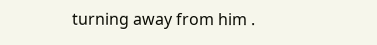turning away from him .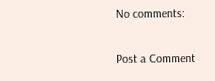No comments:

Post a Comment